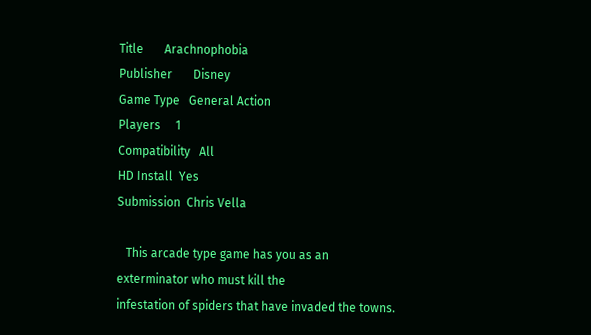Title       Arachnophobia
Publisher       Disney
Game Type   General Action
Players     1
Compatibility   All
HD Install  Yes
Submission  Chris Vella

   This arcade type game has you as an exterminator who must kill the
infestation of spiders that have invaded the towns.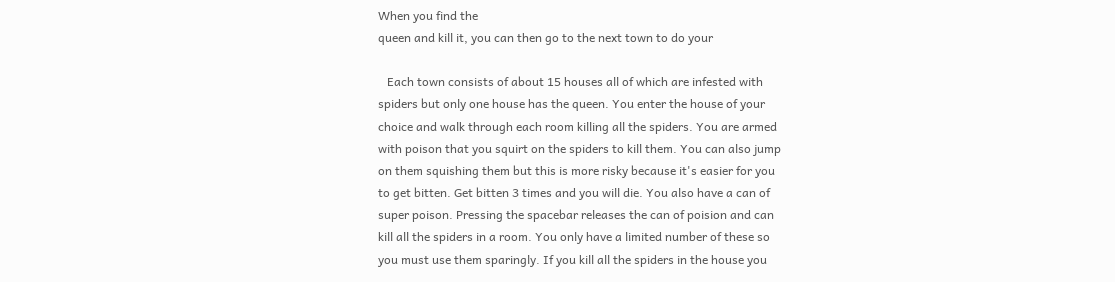When you find the
queen and kill it, you can then go to the next town to do your

   Each town consists of about 15 houses all of which are infested with
spiders but only one house has the queen. You enter the house of your
choice and walk through each room killing all the spiders. You are armed
with poison that you squirt on the spiders to kill them. You can also jump
on them squishing them but this is more risky because it's easier for you
to get bitten. Get bitten 3 times and you will die. You also have a can of
super poison. Pressing the spacebar releases the can of poision and can
kill all the spiders in a room. You only have a limited number of these so
you must use them sparingly. If you kill all the spiders in the house you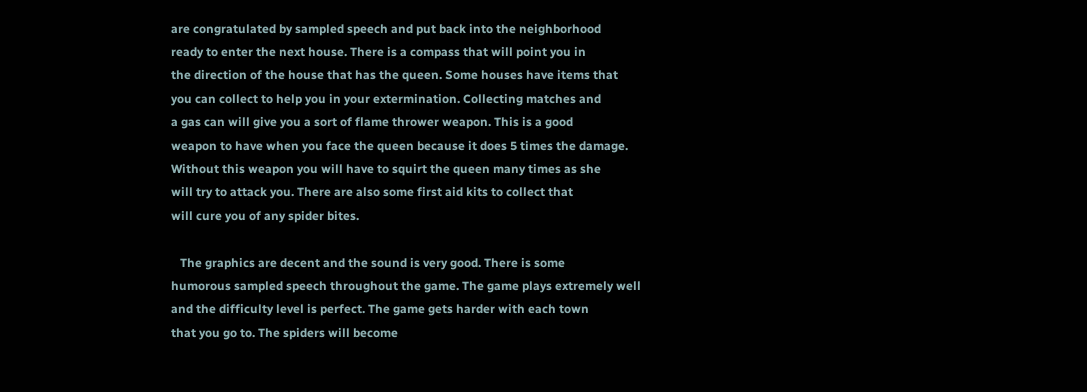are congratulated by sampled speech and put back into the neighborhood
ready to enter the next house. There is a compass that will point you in
the direction of the house that has the queen. Some houses have items that
you can collect to help you in your extermination. Collecting matches and
a gas can will give you a sort of flame thrower weapon. This is a good
weapon to have when you face the queen because it does 5 times the damage.
Without this weapon you will have to squirt the queen many times as she
will try to attack you. There are also some first aid kits to collect that
will cure you of any spider bites.

   The graphics are decent and the sound is very good. There is some
humorous sampled speech throughout the game. The game plays extremely well
and the difficulty level is perfect. The game gets harder with each town
that you go to. The spiders will become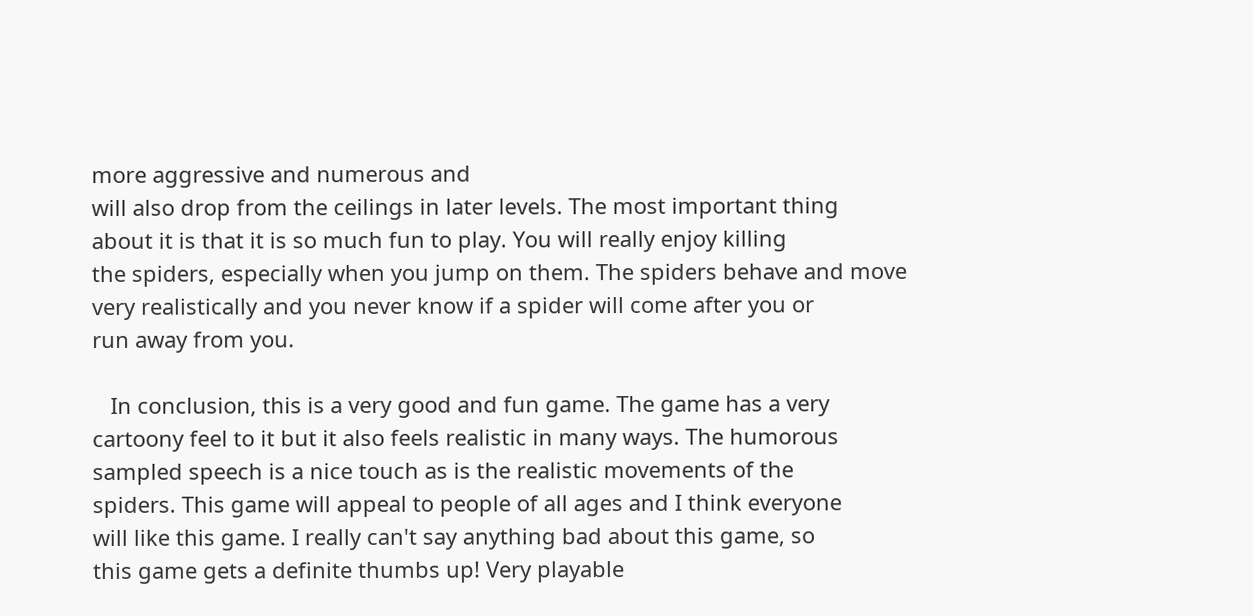more aggressive and numerous and
will also drop from the ceilings in later levels. The most important thing
about it is that it is so much fun to play. You will really enjoy killing
the spiders, especially when you jump on them. The spiders behave and move
very realistically and you never know if a spider will come after you or
run away from you.

   In conclusion, this is a very good and fun game. The game has a very
cartoony feel to it but it also feels realistic in many ways. The humorous
sampled speech is a nice touch as is the realistic movements of the
spiders. This game will appeal to people of all ages and I think everyone
will like this game. I really can't say anything bad about this game, so
this game gets a definite thumbs up! Very playable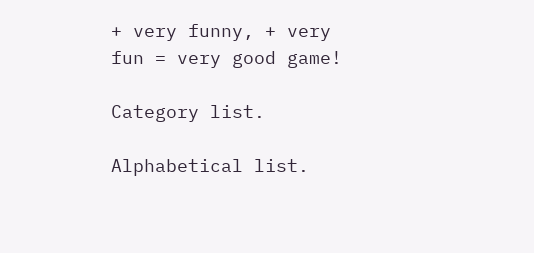+ very funny, + very
fun = very good game!

Category list.

Alphabetical list.